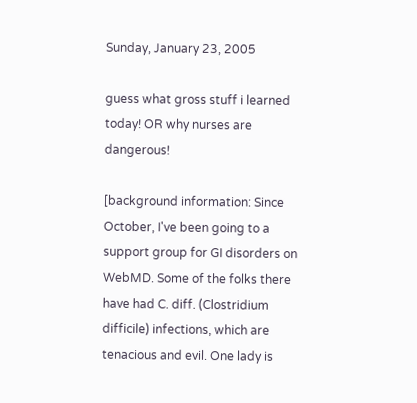Sunday, January 23, 2005

guess what gross stuff i learned today! OR why nurses are dangerous!

[background information: Since October, I've been going to a support group for GI disorders on WebMD. Some of the folks there have had C. diff. (Clostridium difficile) infections, which are tenacious and evil. One lady is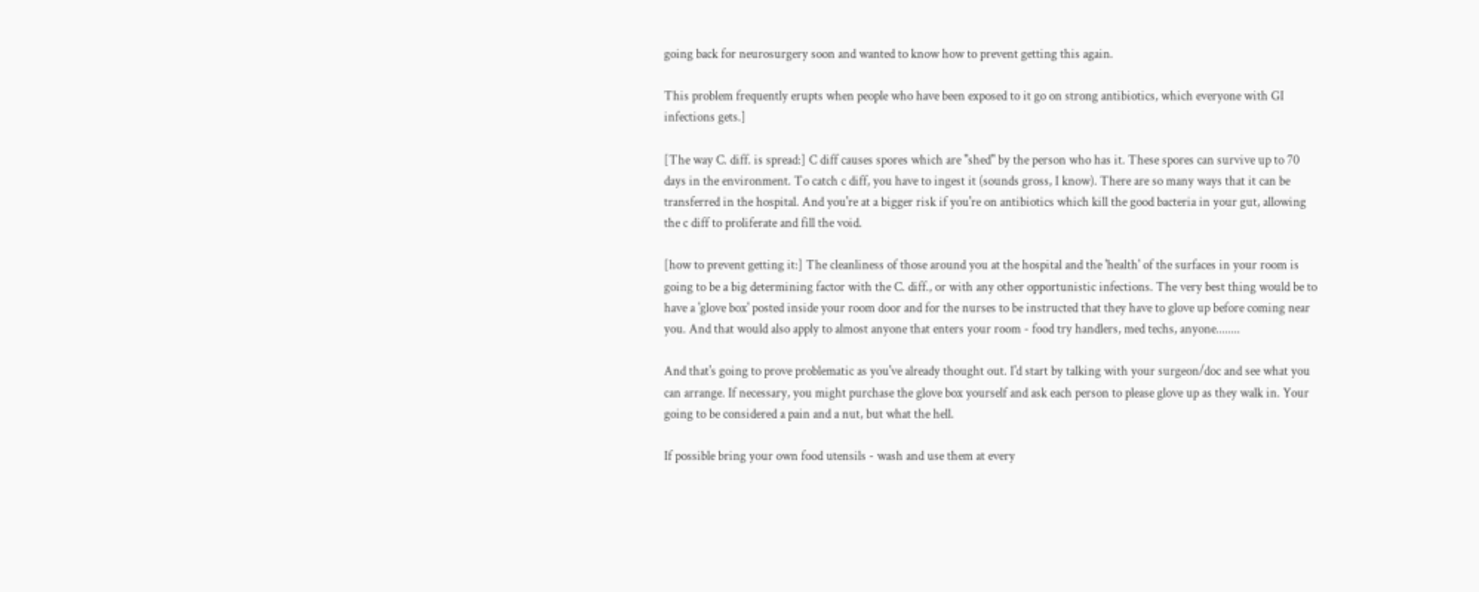going back for neurosurgery soon and wanted to know how to prevent getting this again.

This problem frequently erupts when people who have been exposed to it go on strong antibiotics, which everyone with GI infections gets.]

[The way C. diff. is spread:] C diff causes spores which are "shed" by the person who has it. These spores can survive up to 70 days in the environment. To catch c diff, you have to ingest it (sounds gross, I know). There are so many ways that it can be transferred in the hospital. And you're at a bigger risk if you're on antibiotics which kill the good bacteria in your gut, allowing the c diff to proliferate and fill the void.

[how to prevent getting it:] The cleanliness of those around you at the hospital and the 'health' of the surfaces in your room is going to be a big determining factor with the C. diff., or with any other opportunistic infections. The very best thing would be to have a 'glove box' posted inside your room door and for the nurses to be instructed that they have to glove up before coming near you. And that would also apply to almost anyone that enters your room - food try handlers, med techs, anyone........

And that's going to prove problematic as you've already thought out. I'd start by talking with your surgeon/doc and see what you can arrange. If necessary, you might purchase the glove box yourself and ask each person to please glove up as they walk in. Your going to be considered a pain and a nut, but what the hell.

If possible bring your own food utensils - wash and use them at every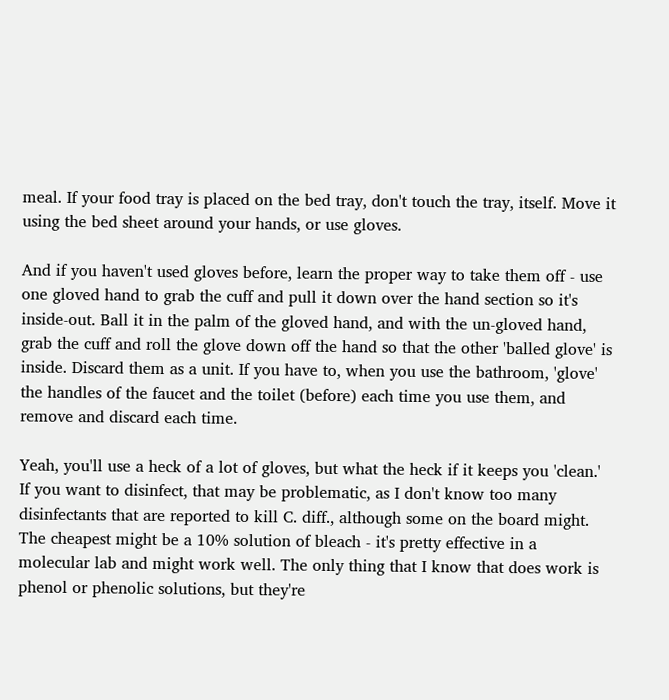meal. If your food tray is placed on the bed tray, don't touch the tray, itself. Move it using the bed sheet around your hands, or use gloves.

And if you haven't used gloves before, learn the proper way to take them off - use one gloved hand to grab the cuff and pull it down over the hand section so it's inside-out. Ball it in the palm of the gloved hand, and with the un-gloved hand, grab the cuff and roll the glove down off the hand so that the other 'balled glove' is inside. Discard them as a unit. If you have to, when you use the bathroom, 'glove' the handles of the faucet and the toilet (before) each time you use them, and remove and discard each time.

Yeah, you'll use a heck of a lot of gloves, but what the heck if it keeps you 'clean.' If you want to disinfect, that may be problematic, as I don't know too many disinfectants that are reported to kill C. diff., although some on the board might. The cheapest might be a 10% solution of bleach - it's pretty effective in a molecular lab and might work well. The only thing that I know that does work is phenol or phenolic solutions, but they're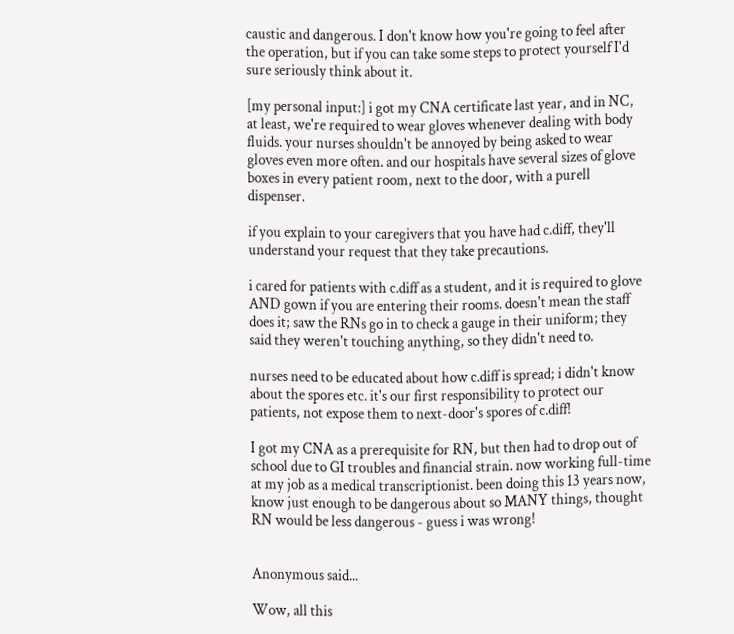caustic and dangerous. I don't know how you're going to feel after the operation, but if you can take some steps to protect yourself I'd sure seriously think about it.

[my personal input:] i got my CNA certificate last year, and in NC, at least, we're required to wear gloves whenever dealing with body fluids. your nurses shouldn't be annoyed by being asked to wear gloves even more often. and our hospitals have several sizes of glove boxes in every patient room, next to the door, with a purell dispenser.

if you explain to your caregivers that you have had c.diff, they'll understand your request that they take precautions.

i cared for patients with c.diff as a student, and it is required to glove AND gown if you are entering their rooms. doesn't mean the staff does it; saw the RNs go in to check a gauge in their uniform; they said they weren't touching anything, so they didn't need to.

nurses need to be educated about how c.diff is spread; i didn't know about the spores etc. it's our first responsibility to protect our patients, not expose them to next-door's spores of c.diff!

I got my CNA as a prerequisite for RN, but then had to drop out of school due to GI troubles and financial strain. now working full-time at my job as a medical transcriptionist. been doing this 13 years now, know just enough to be dangerous about so MANY things, thought RN would be less dangerous - guess i was wrong!


Anonymous said...

Wow, all this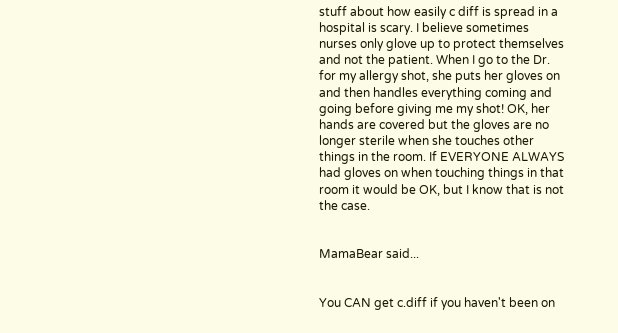stuff about how easily c diff is spread in a hospital is scary. I believe sometimes nurses only glove up to protect themselves and not the patient. When I go to the Dr. for my allergy shot, she puts her gloves on and then handles everything coming and going before giving me my shot! OK, her hands are covered but the gloves are no longer sterile when she touches other things in the room. If EVERYONE ALWAYS had gloves on when touching things in that room it would be OK, but I know that is not the case.


MamaBear said...


You CAN get c.diff if you haven't been on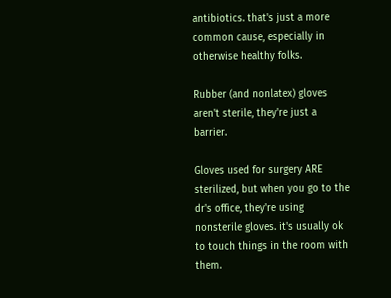antibiotics. that's just a more common cause, especially in otherwise healthy folks.

Rubber (and nonlatex) gloves aren't sterile, they're just a barrier.

Gloves used for surgery ARE sterilized, but when you go to the dr's office, they're using nonsterile gloves. it's usually ok to touch things in the room with them.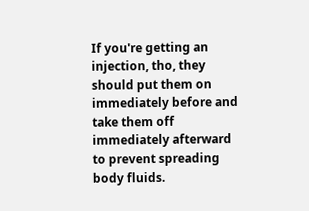If you're getting an injection, tho, they should put them on immediately before and take them off immediately afterward to prevent spreading body fluids.